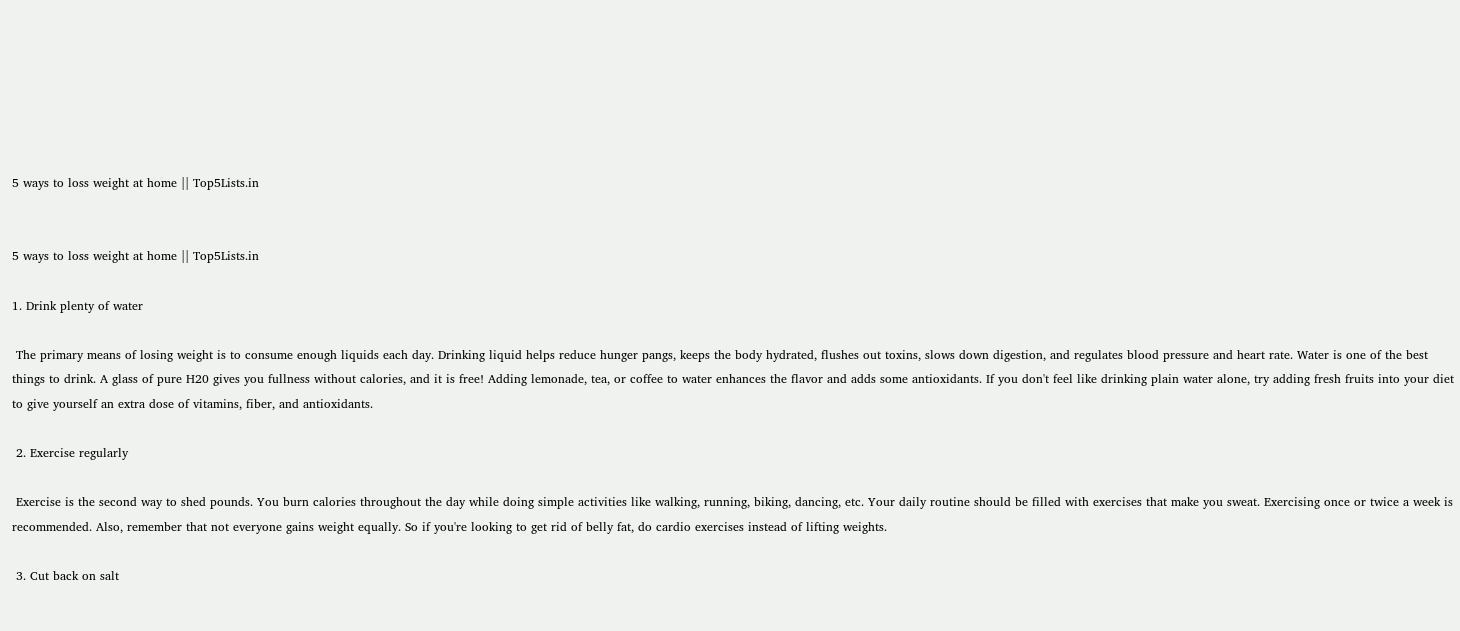5 ways to loss weight at home || Top5Lists.in


5 ways to loss weight at home || Top5Lists.in

1. Drink plenty of water

 The primary means of losing weight is to consume enough liquids each day. Drinking liquid helps reduce hunger pangs, keeps the body hydrated, flushes out toxins, slows down digestion, and regulates blood pressure and heart rate. Water is one of the best things to drink. A glass of pure H20 gives you fullness without calories, and it is free! Adding lemonade, tea, or coffee to water enhances the flavor and adds some antioxidants. If you don't feel like drinking plain water alone, try adding fresh fruits into your diet to give yourself an extra dose of vitamins, fiber, and antioxidants.

 2. Exercise regularly

 Exercise is the second way to shed pounds. You burn calories throughout the day while doing simple activities like walking, running, biking, dancing, etc. Your daily routine should be filled with exercises that make you sweat. Exercising once or twice a week is recommended. Also, remember that not everyone gains weight equally. So if you're looking to get rid of belly fat, do cardio exercises instead of lifting weights.

 3. Cut back on salt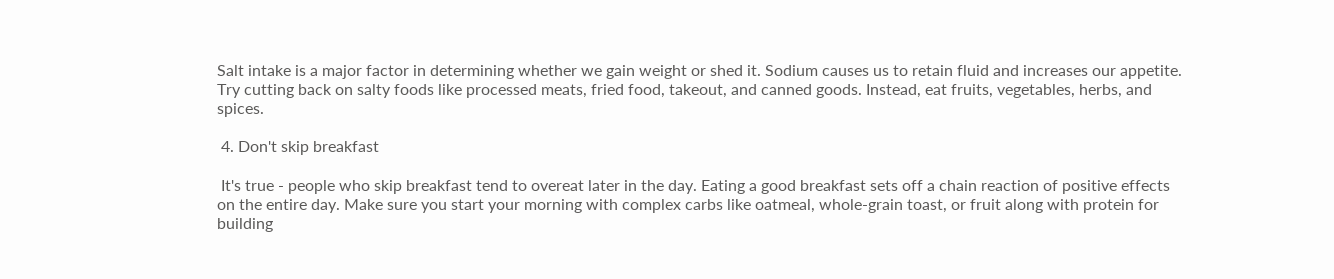Salt intake is a major factor in determining whether we gain weight or shed it. Sodium causes us to retain fluid and increases our appetite. Try cutting back on salty foods like processed meats, fried food, takeout, and canned goods. Instead, eat fruits, vegetables, herbs, and spices.

 4. Don't skip breakfast

 It's true - people who skip breakfast tend to overeat later in the day. Eating a good breakfast sets off a chain reaction of positive effects on the entire day. Make sure you start your morning with complex carbs like oatmeal, whole-grain toast, or fruit along with protein for building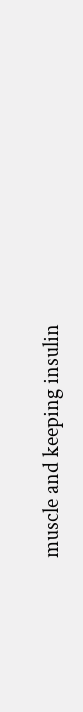muscle and keeping insulin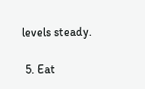levels steady.

 5. Eat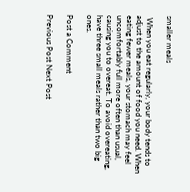smaller meals

 When you eat regularly, your body tends to adjust to the amount of food you need. When eating fewer meals, your stomach may feel uncomfortably full more often than usual, causing you to overeat. To avoid overeating, have three small meals rather than two big ones.

Post a Comment

Previous Post Next Post